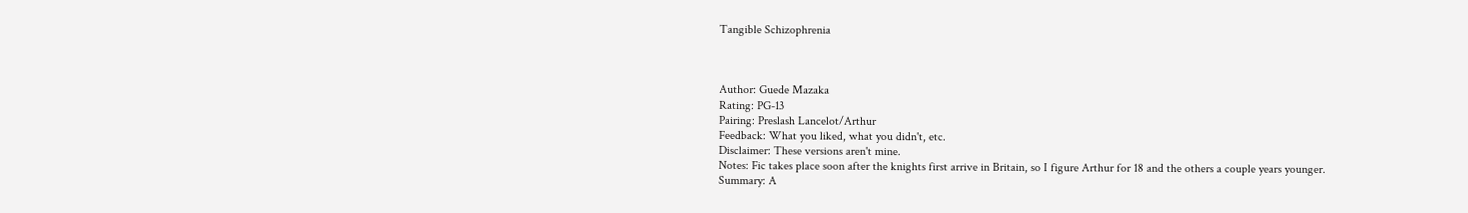Tangible Schizophrenia



Author: Guede Mazaka
Rating: PG-13
Pairing: Preslash Lancelot/Arthur
Feedback: What you liked, what you didn't, etc.
Disclaimer: These versions aren't mine.
Notes: Fic takes place soon after the knights first arrive in Britain, so I figure Arthur for 18 and the others a couple years younger.
Summary: A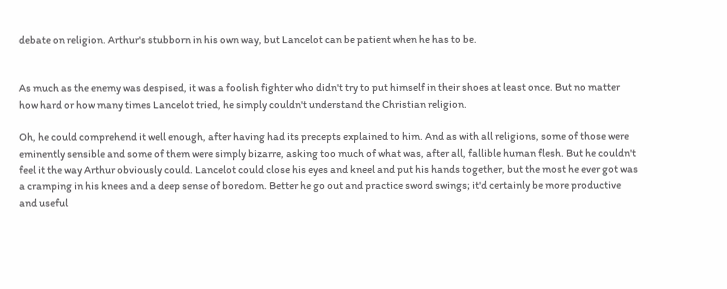debate on religion. Arthur's stubborn in his own way, but Lancelot can be patient when he has to be.


As much as the enemy was despised, it was a foolish fighter who didn't try to put himself in their shoes at least once. But no matter how hard or how many times Lancelot tried, he simply couldn't understand the Christian religion.

Oh, he could comprehend it well enough, after having had its precepts explained to him. And as with all religions, some of those were eminently sensible and some of them were simply bizarre, asking too much of what was, after all, fallible human flesh. But he couldn't feel it the way Arthur obviously could. Lancelot could close his eyes and kneel and put his hands together, but the most he ever got was a cramping in his knees and a deep sense of boredom. Better he go out and practice sword swings; it'd certainly be more productive and useful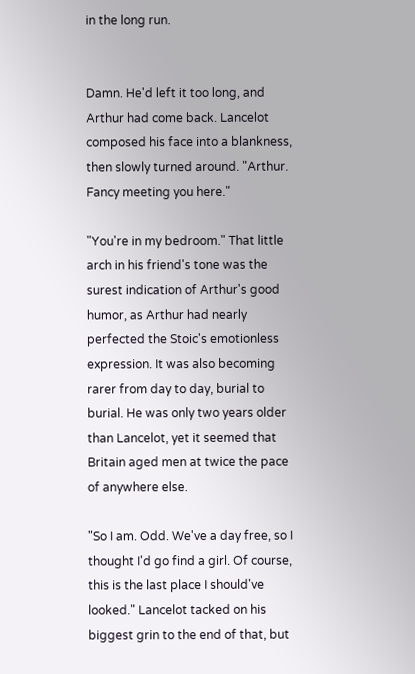in the long run.


Damn. He'd left it too long, and Arthur had come back. Lancelot composed his face into a blankness, then slowly turned around. "Arthur. Fancy meeting you here."

"You're in my bedroom." That little arch in his friend's tone was the surest indication of Arthur's good humor, as Arthur had nearly perfected the Stoic's emotionless expression. It was also becoming rarer from day to day, burial to burial. He was only two years older than Lancelot, yet it seemed that Britain aged men at twice the pace of anywhere else.

"So I am. Odd. We've a day free, so I thought I'd go find a girl. Of course, this is the last place I should've looked." Lancelot tacked on his biggest grin to the end of that, but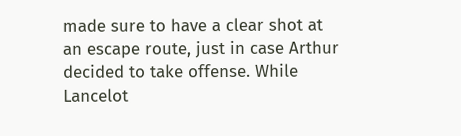made sure to have a clear shot at an escape route, just in case Arthur decided to take offense. While Lancelot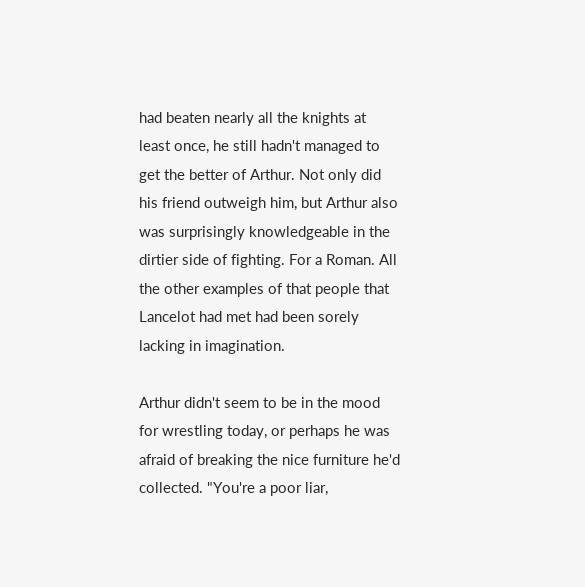had beaten nearly all the knights at least once, he still hadn't managed to get the better of Arthur. Not only did his friend outweigh him, but Arthur also was surprisingly knowledgeable in the dirtier side of fighting. For a Roman. All the other examples of that people that Lancelot had met had been sorely lacking in imagination.

Arthur didn't seem to be in the mood for wrestling today, or perhaps he was afraid of breaking the nice furniture he'd collected. "You're a poor liar,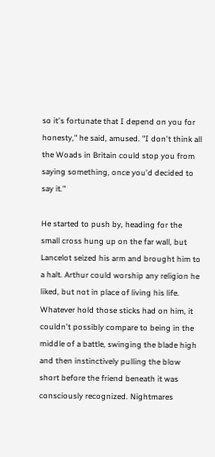so it's fortunate that I depend on you for honesty," he said, amused. "I don't think all the Woads in Britain could stop you from saying something, once you'd decided to say it."

He started to push by, heading for the small cross hung up on the far wall, but Lancelot seized his arm and brought him to a halt. Arthur could worship any religion he liked, but not in place of living his life. Whatever hold those sticks had on him, it couldn't possibly compare to being in the middle of a battle, swinging the blade high and then instinctively pulling the blow short before the friend beneath it was consciously recognized. Nightmares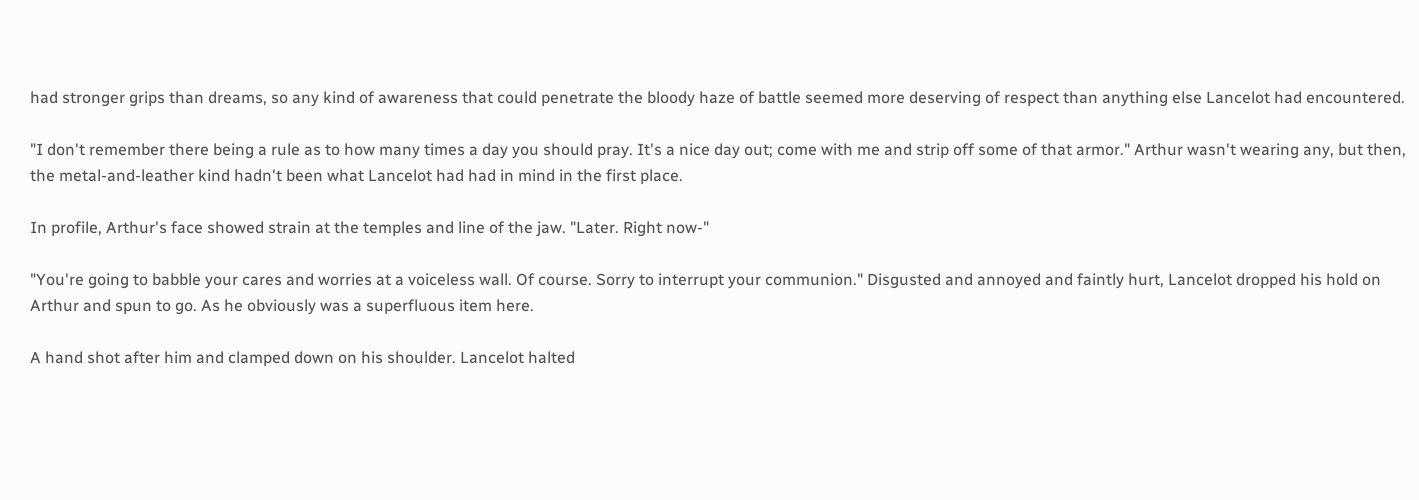had stronger grips than dreams, so any kind of awareness that could penetrate the bloody haze of battle seemed more deserving of respect than anything else Lancelot had encountered.

"I don't remember there being a rule as to how many times a day you should pray. It's a nice day out; come with me and strip off some of that armor." Arthur wasn't wearing any, but then, the metal-and-leather kind hadn't been what Lancelot had had in mind in the first place.

In profile, Arthur's face showed strain at the temples and line of the jaw. "Later. Right now-"

"You're going to babble your cares and worries at a voiceless wall. Of course. Sorry to interrupt your communion." Disgusted and annoyed and faintly hurt, Lancelot dropped his hold on Arthur and spun to go. As he obviously was a superfluous item here.

A hand shot after him and clamped down on his shoulder. Lancelot halted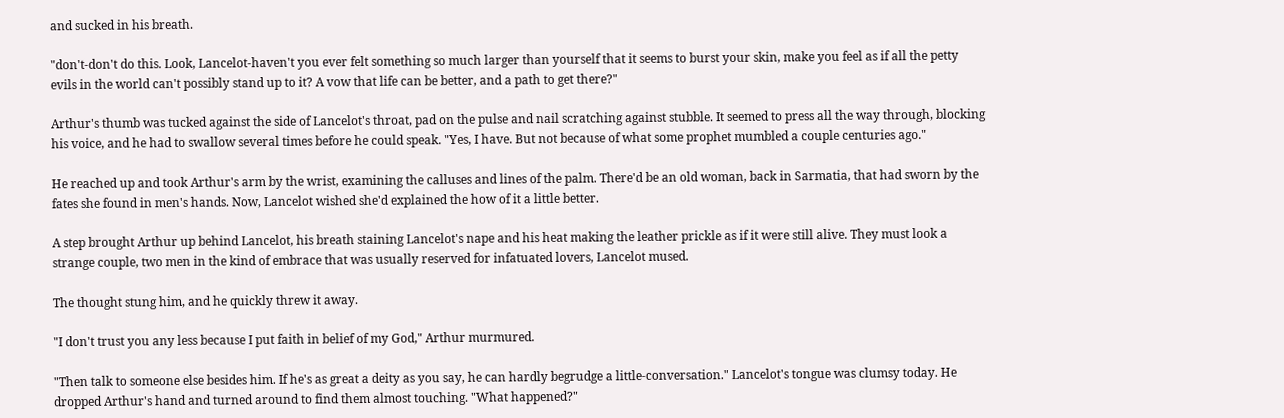and sucked in his breath.

"don't-don't do this. Look, Lancelot-haven't you ever felt something so much larger than yourself that it seems to burst your skin, make you feel as if all the petty evils in the world can't possibly stand up to it? A vow that life can be better, and a path to get there?"

Arthur's thumb was tucked against the side of Lancelot's throat, pad on the pulse and nail scratching against stubble. It seemed to press all the way through, blocking his voice, and he had to swallow several times before he could speak. "Yes, I have. But not because of what some prophet mumbled a couple centuries ago."

He reached up and took Arthur's arm by the wrist, examining the calluses and lines of the palm. There'd be an old woman, back in Sarmatia, that had sworn by the fates she found in men's hands. Now, Lancelot wished she'd explained the how of it a little better.

A step brought Arthur up behind Lancelot, his breath staining Lancelot's nape and his heat making the leather prickle as if it were still alive. They must look a strange couple, two men in the kind of embrace that was usually reserved for infatuated lovers, Lancelot mused.

The thought stung him, and he quickly threw it away.

"I don't trust you any less because I put faith in belief of my God," Arthur murmured.

"Then talk to someone else besides him. If he's as great a deity as you say, he can hardly begrudge a little-conversation." Lancelot's tongue was clumsy today. He dropped Arthur's hand and turned around to find them almost touching. "What happened?"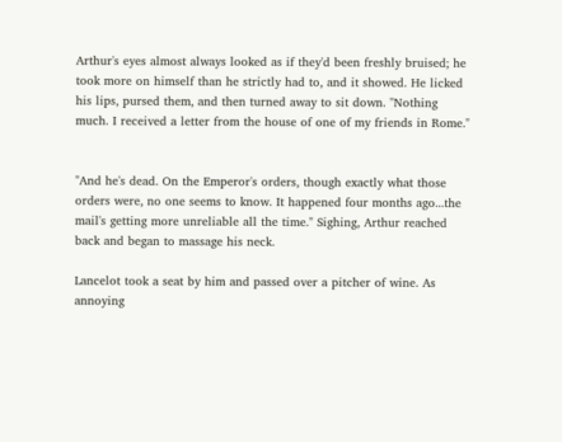Arthur's eyes almost always looked as if they'd been freshly bruised; he took more on himself than he strictly had to, and it showed. He licked his lips, pursed them, and then turned away to sit down. "Nothing much. I received a letter from the house of one of my friends in Rome."


"And he's dead. On the Emperor's orders, though exactly what those orders were, no one seems to know. It happened four months ago...the mail's getting more unreliable all the time." Sighing, Arthur reached back and began to massage his neck.

Lancelot took a seat by him and passed over a pitcher of wine. As annoying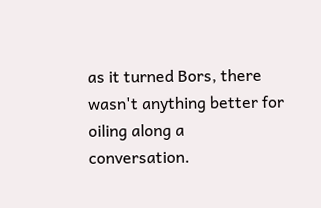as it turned Bors, there wasn't anything better for oiling along a conversation.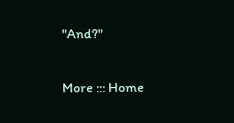"And?"


More ::: Home